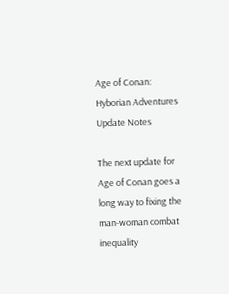Age of Conan: Hyborian Adventures Update Notes

The next update for Age of Conan goes a long way to fixing the man-woman combat inequality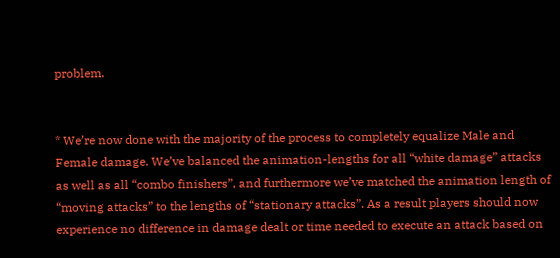problem.


* We’re now done with the majority of the process to completely equalize Male and Female damage. We’ve balanced the animation-lengths for all “white damage” attacks as well as all “combo finishers”, and furthermore we’ve matched the animation length of “moving attacks” to the lengths of “stationary attacks”. As a result players should now experience no difference in damage dealt or time needed to execute an attack based on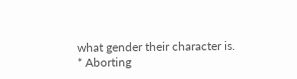what gender their character is.
* Aborting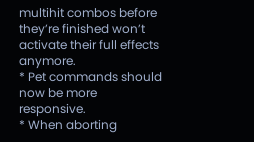multihit combos before they’re finished won’t activate their full effects anymore.
* Pet commands should now be more responsive.
* When aborting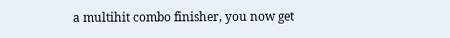a multihit combo finisher, you now get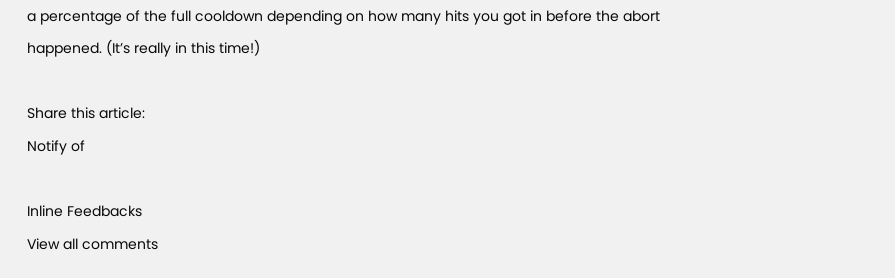a percentage of the full cooldown depending on how many hits you got in before the abort happened. (It’s really in this time!)

Share this article:
Notify of

Inline Feedbacks
View all comments